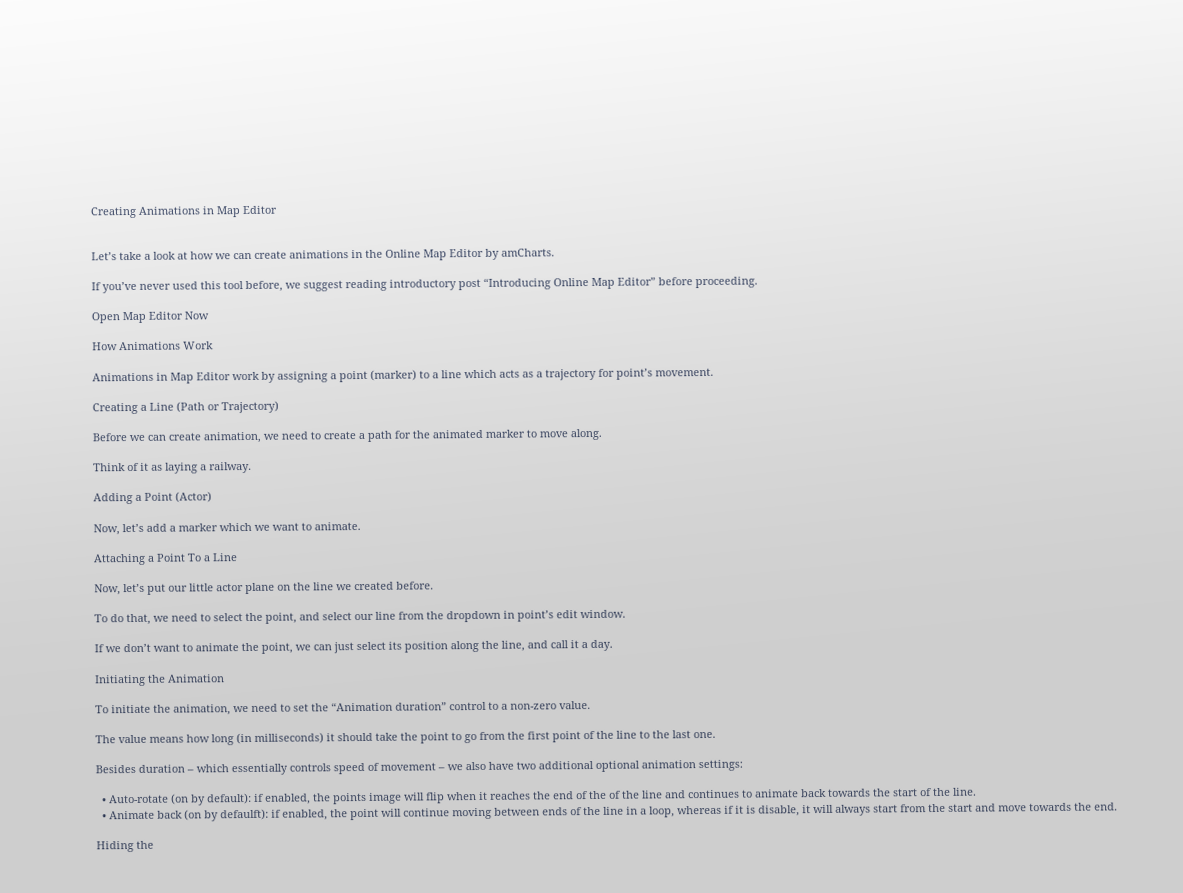Creating Animations in Map Editor


Let’s take a look at how we can create animations in the Online Map Editor by amCharts.

If you’ve never used this tool before, we suggest reading introductory post “Introducing Online Map Editor” before proceeding.

Open Map Editor Now

How Animations Work

Animations in Map Editor work by assigning a point (marker) to a line which acts as a trajectory for point’s movement.

Creating a Line (Path or Trajectory)

Before we can create animation, we need to create a path for the animated marker to move along.

Think of it as laying a railway.

Adding a Point (Actor)

Now, let’s add a marker which we want to animate.

Attaching a Point To a Line

Now, let’s put our little actor plane on the line we created before.

To do that, we need to select the point, and select our line from the dropdown in point’s edit window.

If we don’t want to animate the point, we can just select its position along the line, and call it a day.

Initiating the Animation

To initiate the animation, we need to set the “Animation duration” control to a non-zero value.

The value means how long (in milliseconds) it should take the point to go from the first point of the line to the last one.

Besides duration – which essentially controls speed of movement – we also have two additional optional animation settings:

  • Auto-rotate (on by default): if enabled, the points image will flip when it reaches the end of the of the line and continues to animate back towards the start of the line.
  • Animate back (on by defaulft): if enabled, the point will continue moving between ends of the line in a loop, whereas if it is disable, it will always start from the start and move towards the end.

Hiding the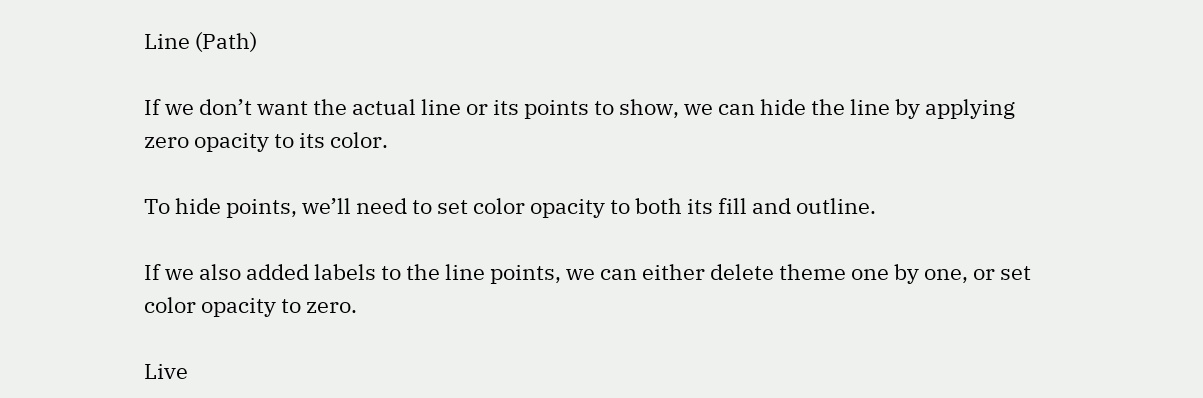Line (Path)

If we don’t want the actual line or its points to show, we can hide the line by applying zero opacity to its color.

To hide points, we’ll need to set color opacity to both its fill and outline.

If we also added labels to the line points, we can either delete theme one by one, or set color opacity to zero.

Live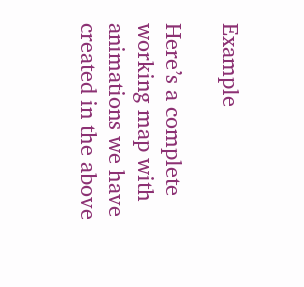Example

Here’s a complete working map with animations we have created in the above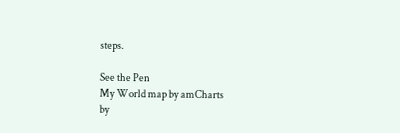steps.

See the Pen
My World map by amCharts
by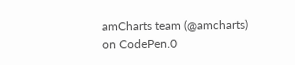amCharts team (@amcharts)
on CodePen.0